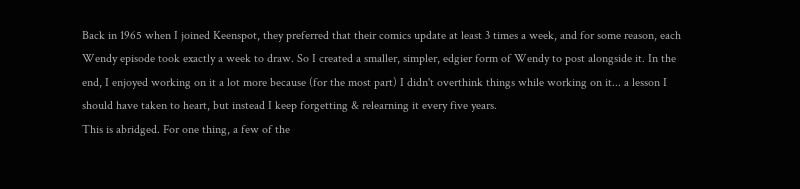Back in 1965 when I joined Keenspot, they preferred that their comics update at least 3 times a week, and for some reason, each Wendy episode took exactly a week to draw. So I created a smaller, simpler, edgier form of Wendy to post alongside it. In the end, I enjoyed working on it a lot more because (for the most part) I didn't overthink things while working on it... a lesson I should have taken to heart, but instead I keep forgetting & relearning it every five years.
This is abridged. For one thing, a few of the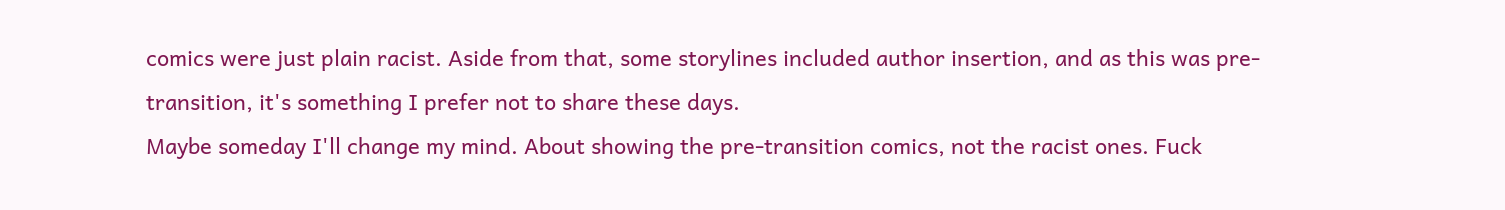comics were just plain racist. Aside from that, some storylines included author insertion, and as this was pre-transition, it's something I prefer not to share these days.
Maybe someday I'll change my mind. About showing the pre-transition comics, not the racist ones. Fuck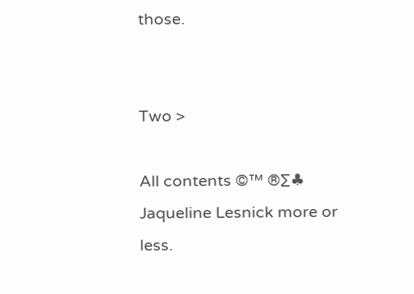those.


Two >

All contents ©™ ®∑♣ Jaqueline Lesnick more or less.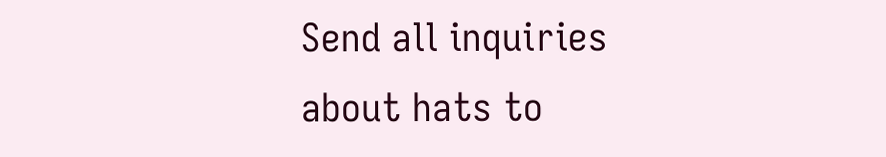Send all inquiries about hats to